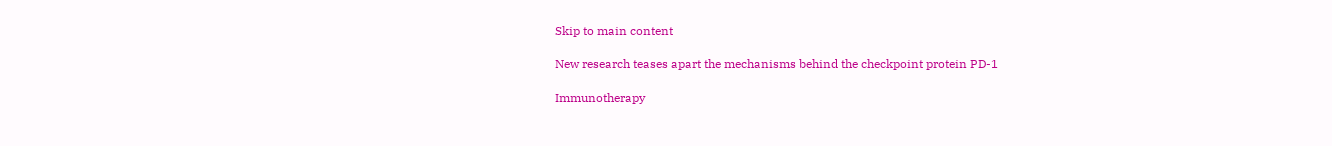Skip to main content

New research teases apart the mechanisms behind the checkpoint protein PD-1

Immunotherapy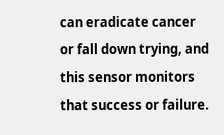can eradicate cancer or fall down trying, and this sensor monitors that success or failure.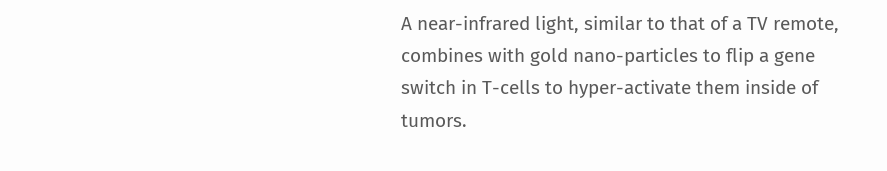A near-infrared light, similar to that of a TV remote, combines with gold nano-particles to flip a gene switch in T-cells to hyper-activate them inside of tumors.